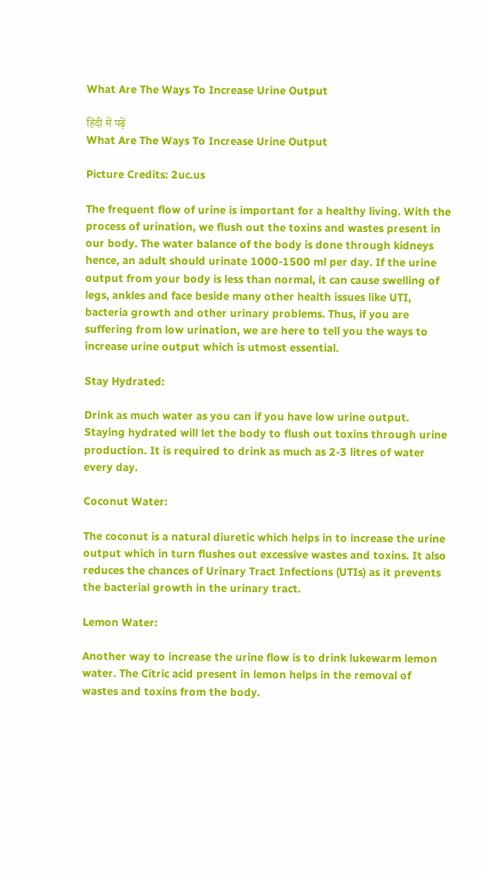What Are The Ways To Increase Urine Output

हिंदी में पढ़ें
What Are The Ways To Increase Urine Output

Picture Credits: 2uc.us

The frequent flow of urine is important for a healthy living. With the process of urination, we flush out the toxins and wastes present in our body. The water balance of the body is done through kidneys hence, an adult should urinate 1000-1500 ml per day. If the urine output from your body is less than normal, it can cause swelling of legs, ankles and face beside many other health issues like UTI, bacteria growth and other urinary problems. Thus, if you are suffering from low urination, we are here to tell you the ways to increase urine output which is utmost essential.

Stay Hydrated:

Drink as much water as you can if you have low urine output. Staying hydrated will let the body to flush out toxins through urine production. It is required to drink as much as 2-3 litres of water every day.

Coconut Water:

The coconut is a natural diuretic which helps in to increase the urine output which in turn flushes out excessive wastes and toxins. It also reduces the chances of Urinary Tract Infections (UTIs) as it prevents the bacterial growth in the urinary tract.

Lemon Water:

Another way to increase the urine flow is to drink lukewarm lemon water. The Citric acid present in lemon helps in the removal of wastes and toxins from the body.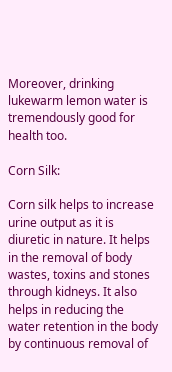Moreover, drinking lukewarm lemon water is tremendously good for health too.

Corn Silk:

Corn silk helps to increase urine output as it is diuretic in nature. It helps in the removal of body wastes, toxins and stones through kidneys. It also helps in reducing the water retention in the body by continuous removal of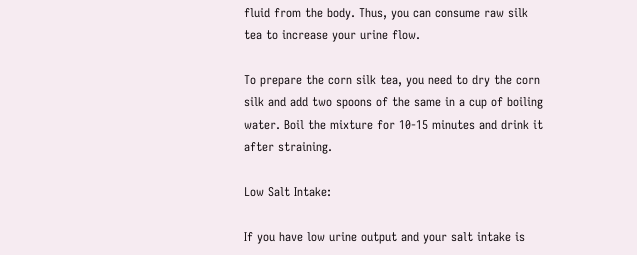fluid from the body. Thus, you can consume raw silk tea to increase your urine flow.

To prepare the corn silk tea, you need to dry the corn silk and add two spoons of the same in a cup of boiling water. Boil the mixture for 10-15 minutes and drink it after straining.

Low Salt Intake:

If you have low urine output and your salt intake is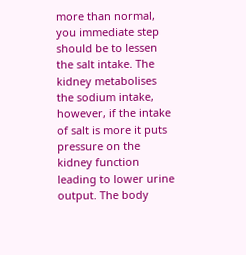more than normal, you immediate step should be to lessen the salt intake. The kidney metabolises the sodium intake, however, if the intake of salt is more it puts pressure on the kidney function leading to lower urine output. The body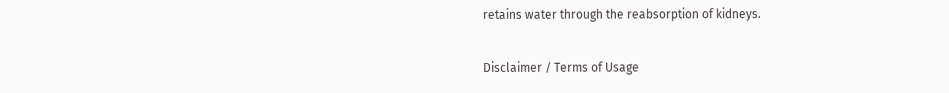retains water through the reabsorption of kidneys.

Disclaimer / Terms of Usage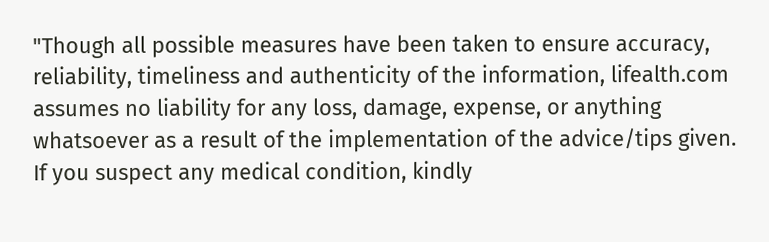"Though all possible measures have been taken to ensure accuracy, reliability, timeliness and authenticity of the information, lifealth.com assumes no liability for any loss, damage, expense, or anything whatsoever as a result of the implementation of the advice/tips given. If you suspect any medical condition, kindly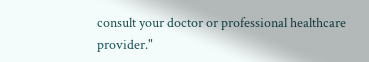consult your doctor or professional healthcare provider."